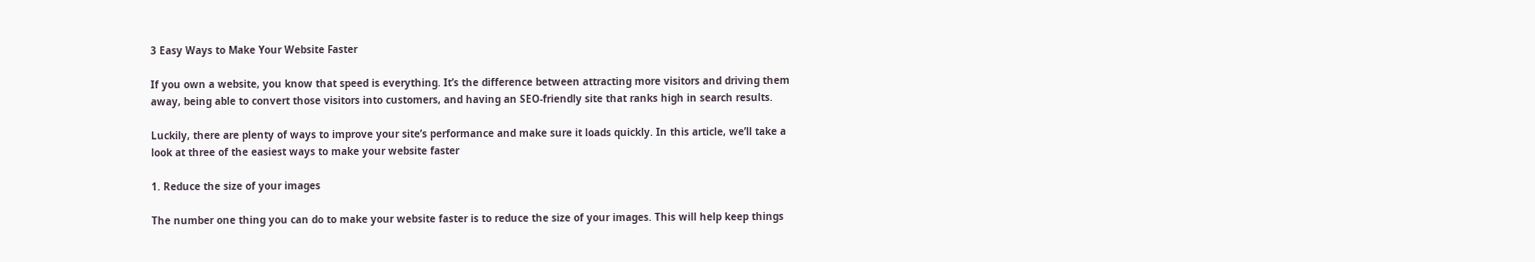3 Easy Ways to Make Your Website Faster

If you own a website, you know that speed is everything. It’s the difference between attracting more visitors and driving them away, being able to convert those visitors into customers, and having an SEO-friendly site that ranks high in search results.

Luckily, there are plenty of ways to improve your site’s performance and make sure it loads quickly. In this article, we’ll take a look at three of the easiest ways to make your website faster

1. Reduce the size of your images

The number one thing you can do to make your website faster is to reduce the size of your images. This will help keep things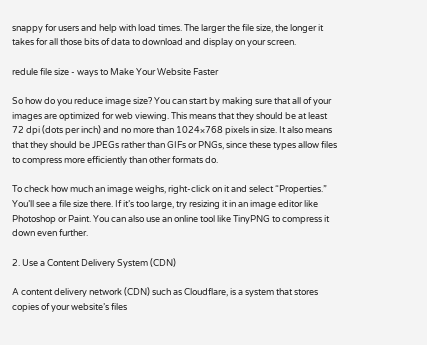snappy for users and help with load times. The larger the file size, the longer it takes for all those bits of data to download and display on your screen.

redule file size - ways to Make Your Website Faster

So how do you reduce image size? You can start by making sure that all of your images are optimized for web viewing. This means that they should be at least 72 dpi (dots per inch) and no more than 1024×768 pixels in size. It also means that they should be JPEGs rather than GIFs or PNGs, since these types allow files to compress more efficiently than other formats do.

To check how much an image weighs, right-click on it and select “Properties.” You’ll see a file size there. If it’s too large, try resizing it in an image editor like Photoshop or Paint. You can also use an online tool like TinyPNG to compress it down even further.

2. Use a Content Delivery System (CDN)

A content delivery network (CDN) such as Cloudflare, is a system that stores copies of your website’s files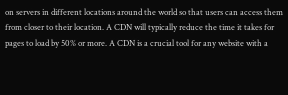on servers in different locations around the world so that users can access them from closer to their location. A CDN will typically reduce the time it takes for pages to load by 50% or more. A CDN is a crucial tool for any website with a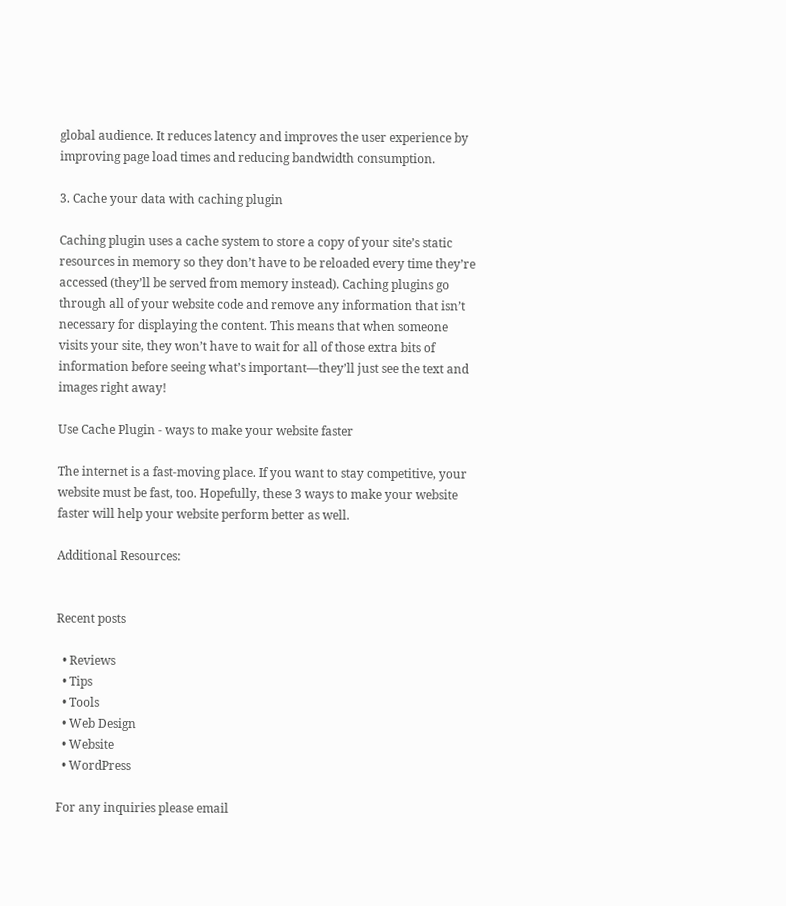global audience. It reduces latency and improves the user experience by improving page load times and reducing bandwidth consumption.

3. Cache your data with caching plugin

Caching plugin uses a cache system to store a copy of your site’s static resources in memory so they don’t have to be reloaded every time they’re accessed (they’ll be served from memory instead). Caching plugins go through all of your website code and remove any information that isn’t necessary for displaying the content. This means that when someone visits your site, they won’t have to wait for all of those extra bits of information before seeing what’s important—they’ll just see the text and images right away!

Use Cache Plugin - ways to make your website faster

The internet is a fast-moving place. If you want to stay competitive, your website must be fast, too. Hopefully, these 3 ways to make your website faster will help your website perform better as well.

Additional Resources:


Recent posts

  • Reviews
  • Tips
  • Tools
  • Web Design
  • Website
  • WordPress

For any inquiries please email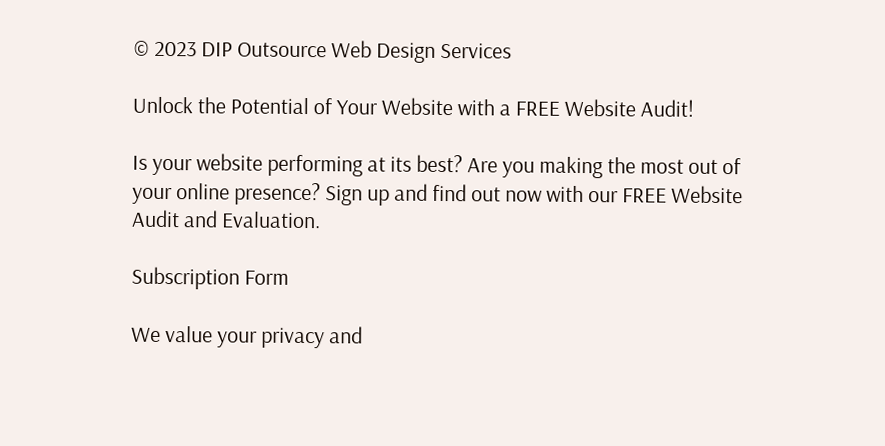© 2023 DIP Outsource Web Design Services

Unlock the Potential of Your Website with a FREE Website Audit!

Is your website performing at its best? Are you making the most out of your online presence? Sign up and find out now with our FREE Website Audit and Evaluation.

Subscription Form

We value your privacy and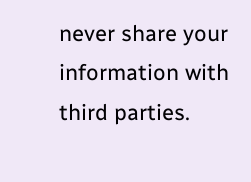never share your information with third parties.